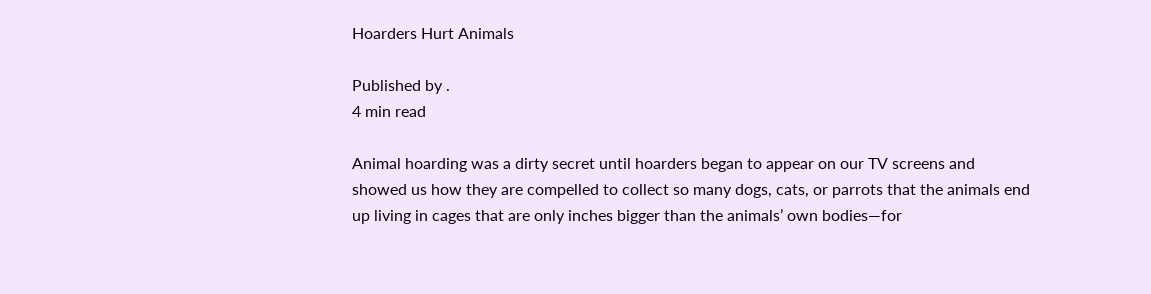Hoarders Hurt Animals

Published by .
4 min read

Animal hoarding was a dirty secret until hoarders began to appear on our TV screens and showed us how they are compelled to collect so many dogs, cats, or parrots that the animals end up living in cages that are only inches bigger than the animals’ own bodies—for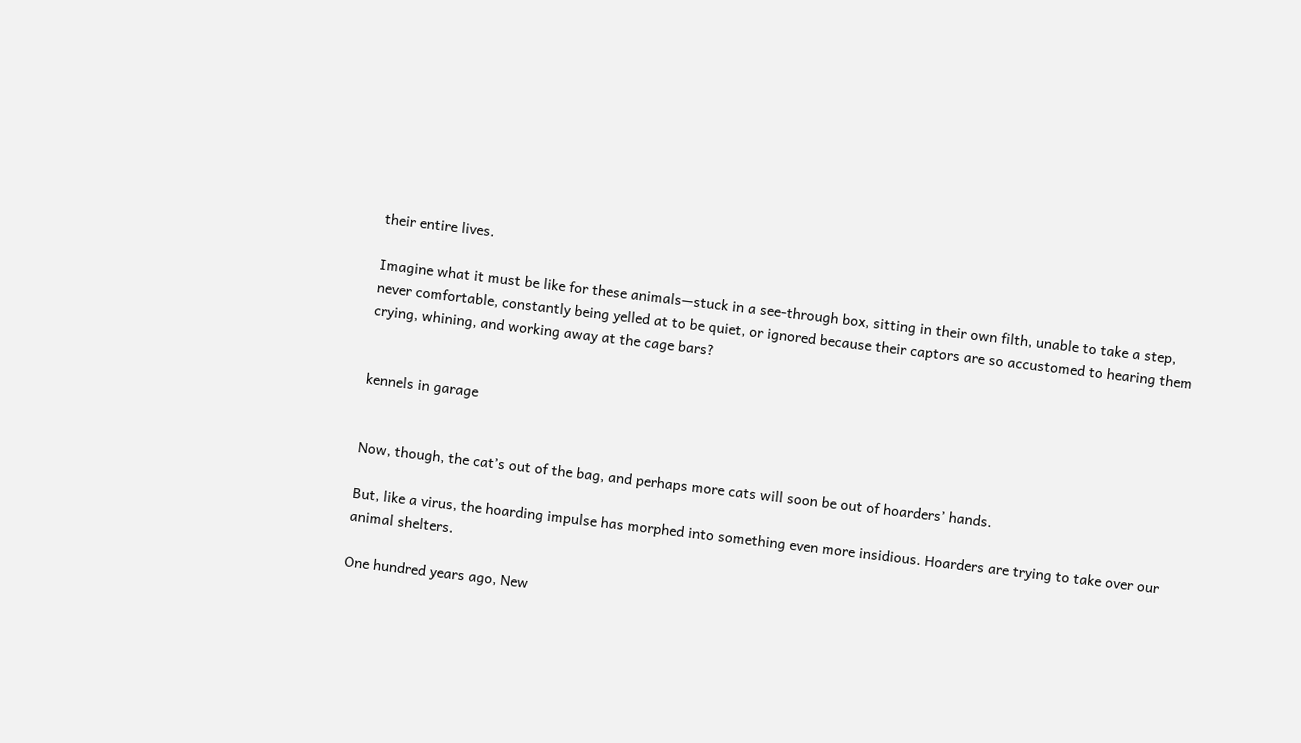their entire lives.

Imagine what it must be like for these animals—stuck in a see-through box, sitting in their own filth, unable to take a step, never comfortable, constantly being yelled at to be quiet, or ignored because their captors are so accustomed to hearing them crying, whining, and working away at the cage bars?


kennels in garage


Now, though, the cat’s out of the bag, and perhaps more cats will soon be out of hoarders’ hands.

But, like a virus, the hoarding impulse has morphed into something even more insidious. Hoarders are trying to take over our animal shelters.

One hundred years ago, New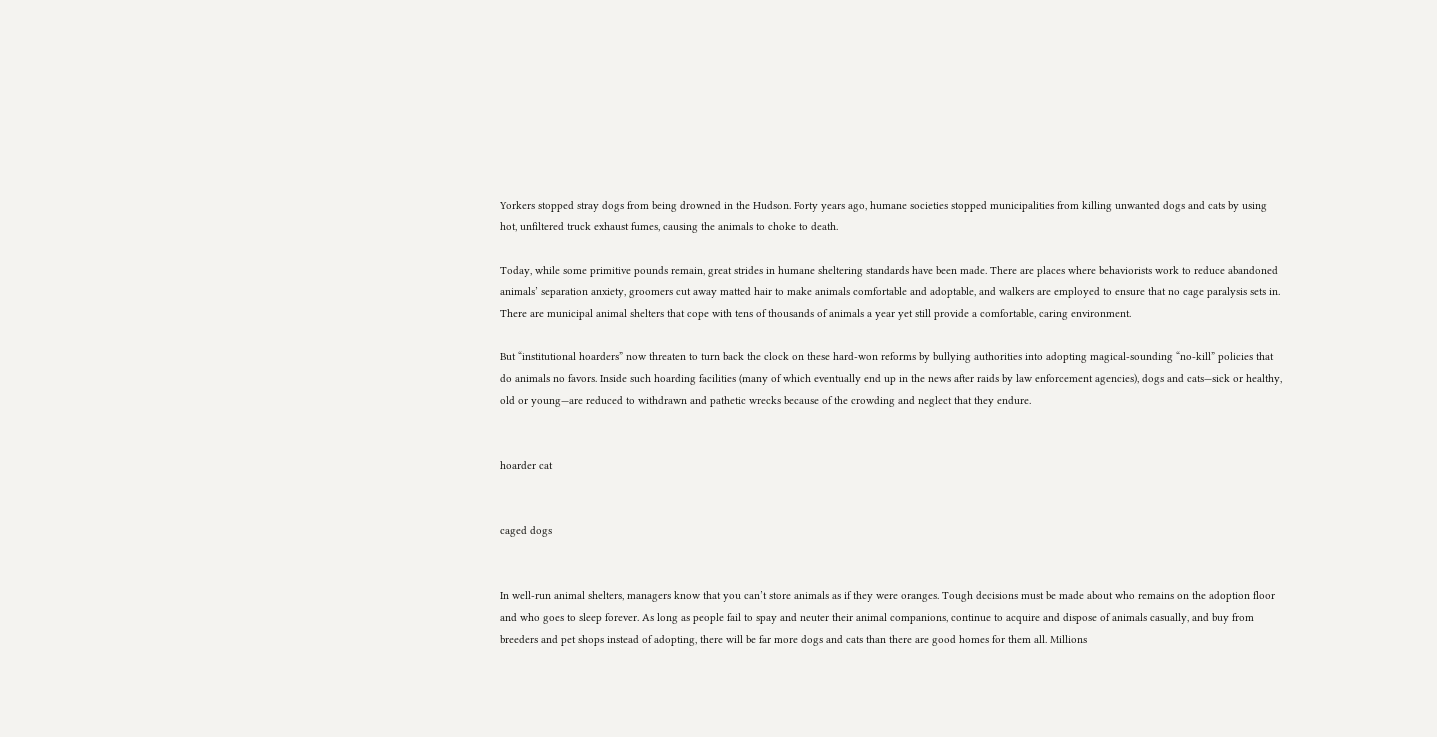Yorkers stopped stray dogs from being drowned in the Hudson. Forty years ago, humane societies stopped municipalities from killing unwanted dogs and cats by using hot, unfiltered truck exhaust fumes, causing the animals to choke to death.

Today, while some primitive pounds remain, great strides in humane sheltering standards have been made. There are places where behaviorists work to reduce abandoned animals’ separation anxiety, groomers cut away matted hair to make animals comfortable and adoptable, and walkers are employed to ensure that no cage paralysis sets in. There are municipal animal shelters that cope with tens of thousands of animals a year yet still provide a comfortable, caring environment.

But “institutional hoarders” now threaten to turn back the clock on these hard-won reforms by bullying authorities into adopting magical-sounding “no-kill” policies that do animals no favors. Inside such hoarding facilities (many of which eventually end up in the news after raids by law enforcement agencies), dogs and cats—sick or healthy, old or young—are reduced to withdrawn and pathetic wrecks because of the crowding and neglect that they endure.


hoarder cat


caged dogs


In well-run animal shelters, managers know that you can’t store animals as if they were oranges. Tough decisions must be made about who remains on the adoption floor and who goes to sleep forever. As long as people fail to spay and neuter their animal companions, continue to acquire and dispose of animals casually, and buy from breeders and pet shops instead of adopting, there will be far more dogs and cats than there are good homes for them all. Millions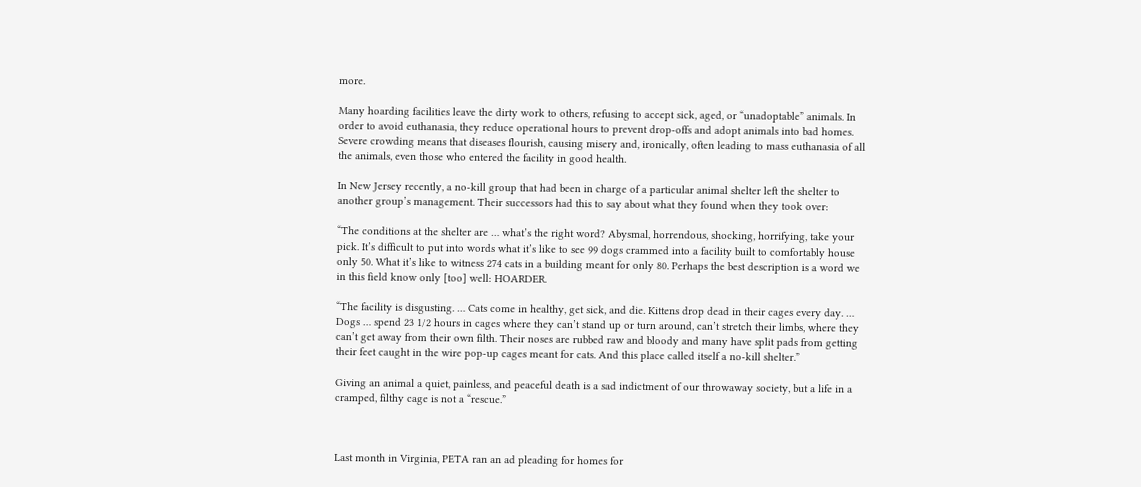more.

Many hoarding facilities leave the dirty work to others, refusing to accept sick, aged, or “unadoptable” animals. In order to avoid euthanasia, they reduce operational hours to prevent drop-offs and adopt animals into bad homes. Severe crowding means that diseases flourish, causing misery and, ironically, often leading to mass euthanasia of all the animals, even those who entered the facility in good health.

In New Jersey recently, a no-kill group that had been in charge of a particular animal shelter left the shelter to another group’s management. Their successors had this to say about what they found when they took over:

“The conditions at the shelter are … what’s the right word? Abysmal, horrendous, shocking, horrifying, take your pick. It’s difficult to put into words what it’s like to see 99 dogs crammed into a facility built to comfortably house only 50. What it’s like to witness 274 cats in a building meant for only 80. Perhaps the best description is a word we in this field know only [too] well: HOARDER.

“The facility is disgusting. … Cats come in healthy, get sick, and die. Kittens drop dead in their cages every day. … Dogs … spend 23 1/2 hours in cages where they can’t stand up or turn around, can’t stretch their limbs, where they can’t get away from their own filth. Their noses are rubbed raw and bloody and many have split pads from getting their feet caught in the wire pop-up cages meant for cats. And this place called itself a no-kill shelter.”

Giving an animal a quiet, painless, and peaceful death is a sad indictment of our throwaway society, but a life in a cramped, filthy cage is not a “rescue.”



Last month in Virginia, PETA ran an ad pleading for homes for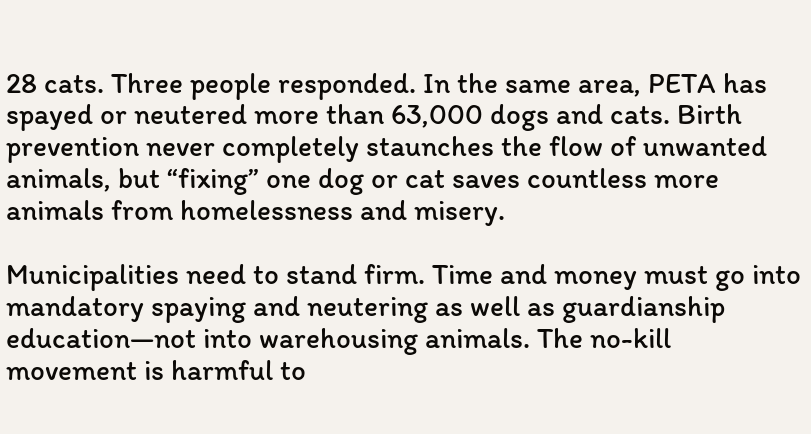28 cats. Three people responded. In the same area, PETA has spayed or neutered more than 63,000 dogs and cats. Birth prevention never completely staunches the flow of unwanted animals, but “fixing” one dog or cat saves countless more animals from homelessness and misery.

Municipalities need to stand firm. Time and money must go into mandatory spaying and neutering as well as guardianship education—not into warehousing animals. The no-kill movement is harmful to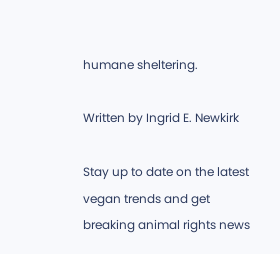humane sheltering.

Written by Ingrid E. Newkirk

Stay up to date on the latest vegan trends and get breaking animal rights news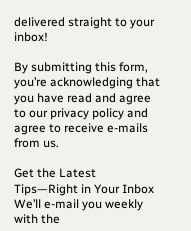delivered straight to your inbox!

By submitting this form, you’re acknowledging that you have read and agree to our privacy policy and agree to receive e-mails from us.

Get the Latest Tips—Right in Your Inbox
We’ll e-mail you weekly with the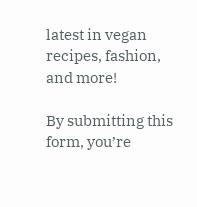latest in vegan recipes, fashion, and more!

By submitting this form, you’re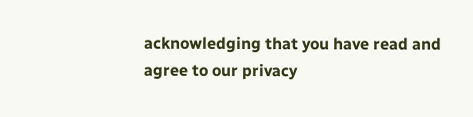acknowledging that you have read and agree to our privacy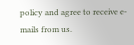policy and agree to receive e-mails from us.